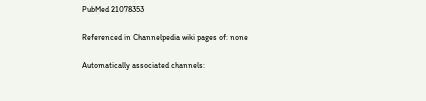PubMed 21078353

Referenced in Channelpedia wiki pages of: none

Automatically associated channels: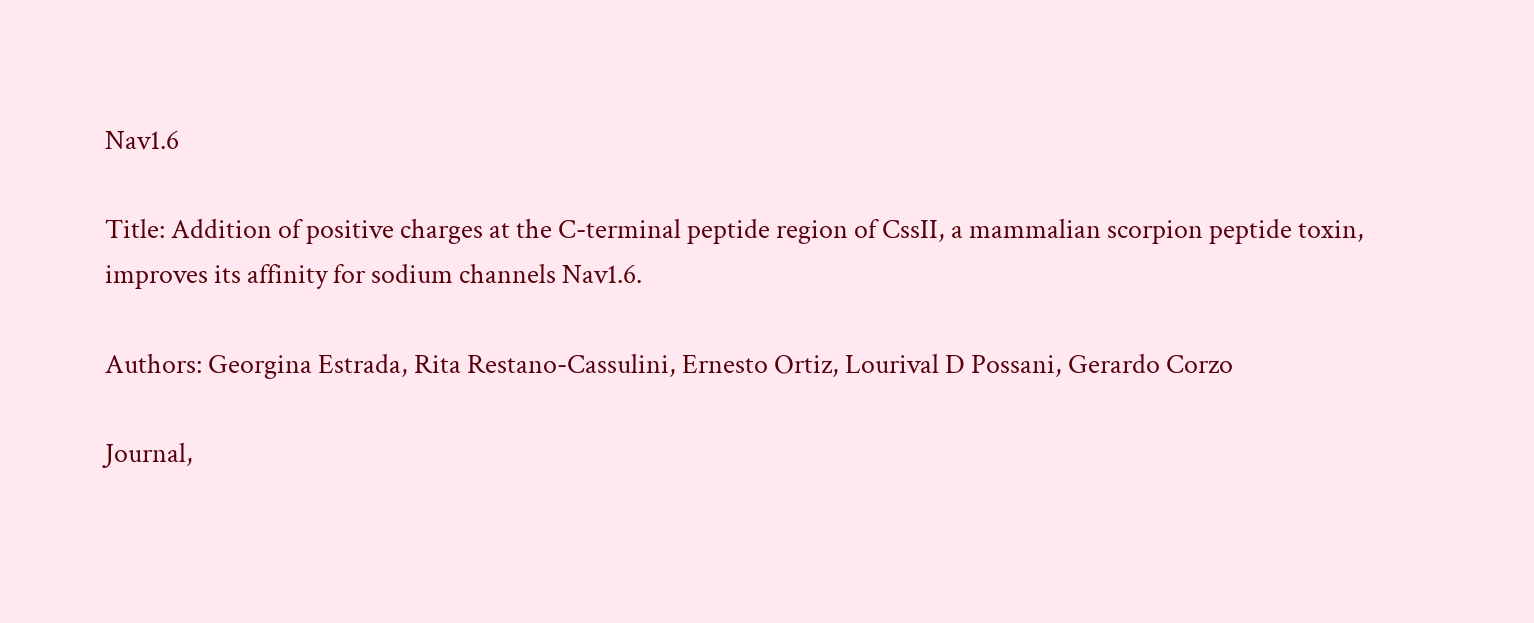Nav1.6

Title: Addition of positive charges at the C-terminal peptide region of CssII, a mammalian scorpion peptide toxin, improves its affinity for sodium channels Nav1.6.

Authors: Georgina Estrada, Rita Restano-Cassulini, Ernesto Ortiz, Lourival D Possani, Gerardo Corzo

Journal,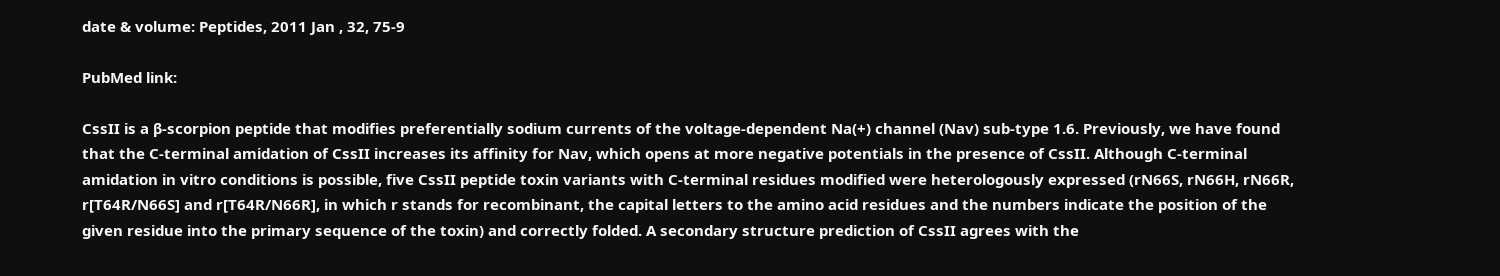date & volume: Peptides, 2011 Jan , 32, 75-9

PubMed link:

CssII is a β-scorpion peptide that modifies preferentially sodium currents of the voltage-dependent Na(+) channel (Nav) sub-type 1.6. Previously, we have found that the C-terminal amidation of CssII increases its affinity for Nav, which opens at more negative potentials in the presence of CssII. Although C-terminal amidation in vitro conditions is possible, five CssII peptide toxin variants with C-terminal residues modified were heterologously expressed (rN66S, rN66H, rN66R, r[T64R/N66S] and r[T64R/N66R], in which r stands for recombinant, the capital letters to the amino acid residues and the numbers indicate the position of the given residue into the primary sequence of the toxin) and correctly folded. A secondary structure prediction of CssII agrees with the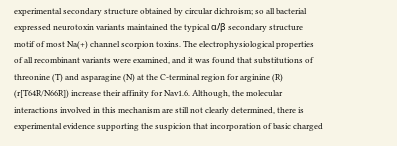experimental secondary structure obtained by circular dichroism; so all bacterial expressed neurotoxin variants maintained the typical α/β secondary structure motif of most Na(+) channel scorpion toxins. The electrophysiological properties of all recombinant variants were examined, and it was found that substitutions of threonine (T) and asparagine (N) at the C-terminal region for arginine (R) (r[T64R/N66R]) increase their affinity for Nav1.6. Although, the molecular interactions involved in this mechanism are still not clearly determined, there is experimental evidence supporting the suspicion that incorporation of basic charged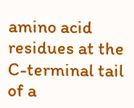amino acid residues at the C-terminal tail of a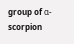group of α-scorpion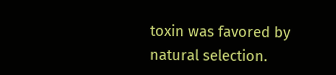toxin was favored by natural selection.